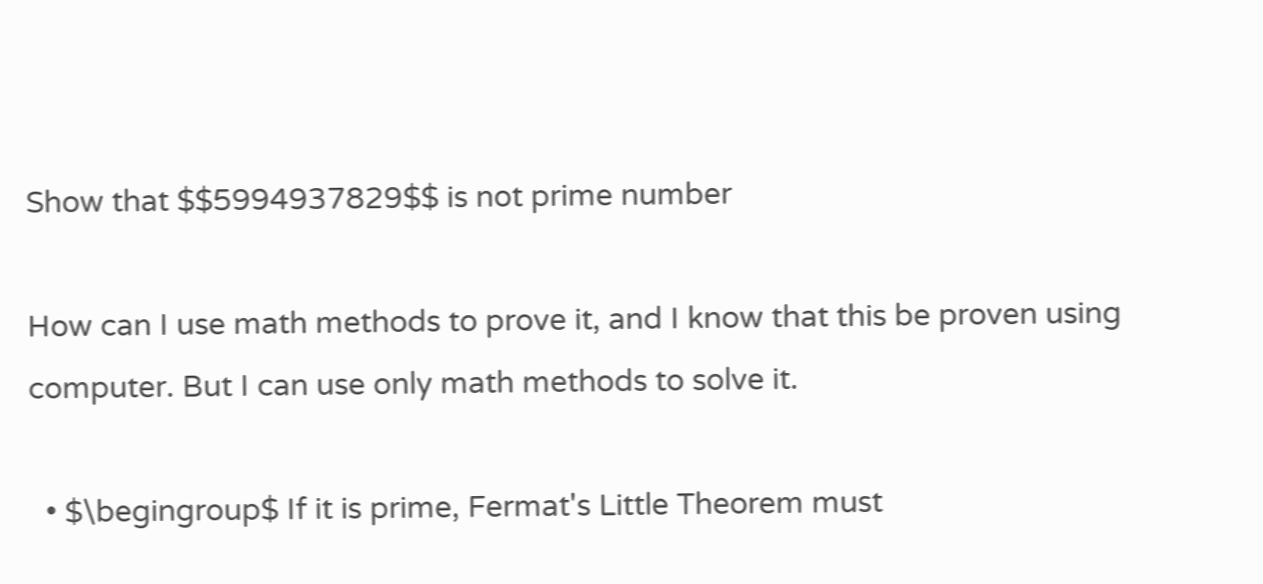Show that $$5994937829$$ is not prime number

How can I use math methods to prove it, and I know that this be proven using computer. But I can use only math methods to solve it.

  • $\begingroup$ If it is prime, Fermat's Little Theorem must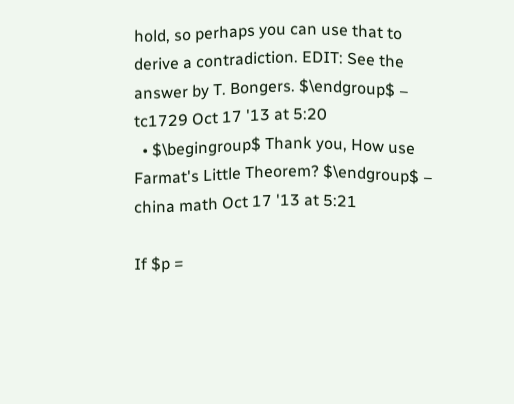hold, so perhaps you can use that to derive a contradiction. EDIT: See the answer by T. Bongers. $\endgroup$ – tc1729 Oct 17 '13 at 5:20
  • $\begingroup$ Thank you, How use Farmat's Little Theorem? $\endgroup$ – china math Oct 17 '13 at 5:21

If $p =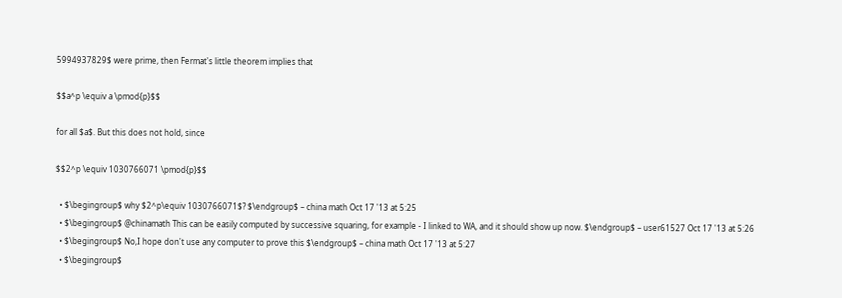5994937829$ were prime, then Fermat's little theorem implies that

$$a^p \equiv a \pmod{p}$$

for all $a$. But this does not hold, since

$$2^p \equiv 1030766071 \pmod{p}$$

  • $\begingroup$ why $2^p\equiv 1030766071$? $\endgroup$ – china math Oct 17 '13 at 5:25
  • $\begingroup$ @chinamath This can be easily computed by successive squaring, for example - I linked to WA, and it should show up now. $\endgroup$ – user61527 Oct 17 '13 at 5:26
  • $\begingroup$ No,I hope don't use any computer to prove this $\endgroup$ – china math Oct 17 '13 at 5:27
  • $\begingroup$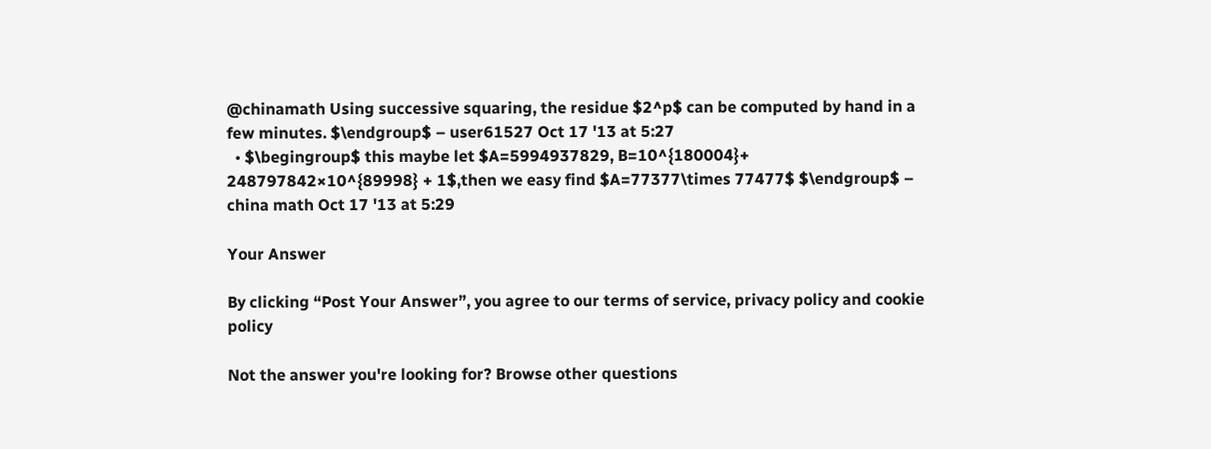@chinamath Using successive squaring, the residue $2^p$ can be computed by hand in a few minutes. $\endgroup$ – user61527 Oct 17 '13 at 5:27
  • $\begingroup$ this maybe let $A=5994937829, B=10^{180004}+ 248797842×10^{89998} + 1$,then we easy find $A=77377\times 77477$ $\endgroup$ – china math Oct 17 '13 at 5:29

Your Answer

By clicking “Post Your Answer”, you agree to our terms of service, privacy policy and cookie policy

Not the answer you're looking for? Browse other questions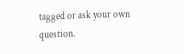tagged or ask your own question.